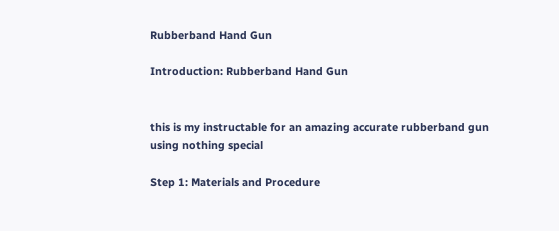Rubberband Hand Gun

Introduction: Rubberband Hand Gun


this is my instructable for an amazing accurate rubberband gun using nothing special

Step 1: Materials and Procedure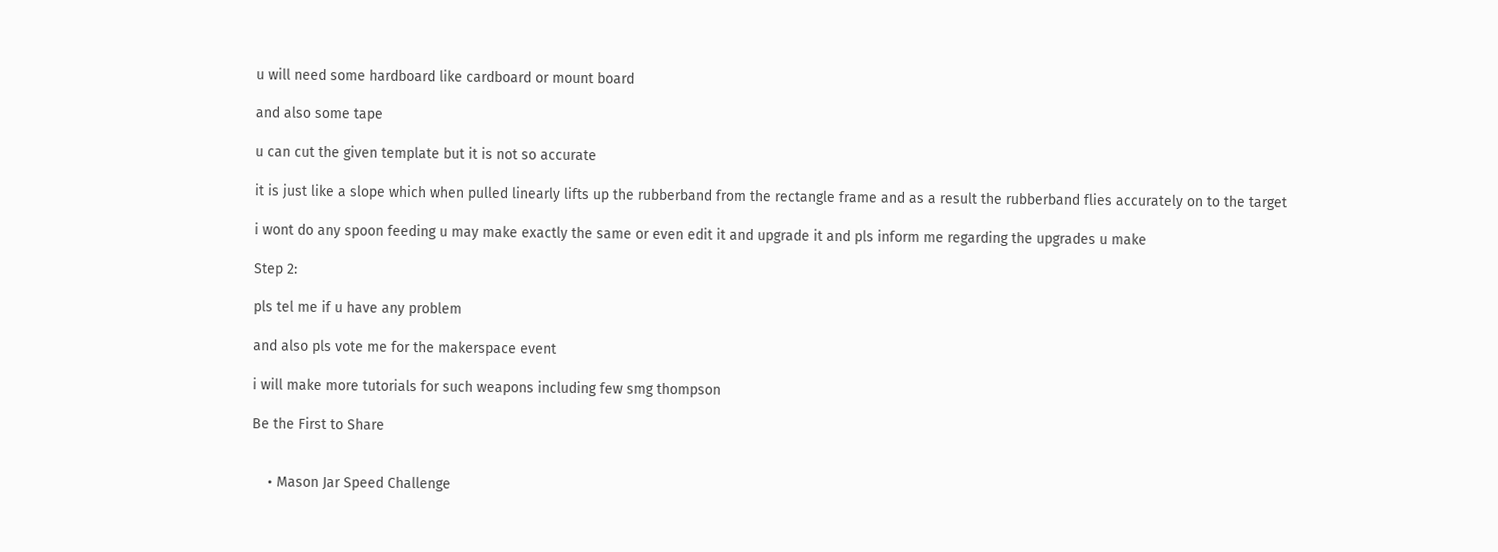u will need some hardboard like cardboard or mount board

and also some tape

u can cut the given template but it is not so accurate

it is just like a slope which when pulled linearly lifts up the rubberband from the rectangle frame and as a result the rubberband flies accurately on to the target

i wont do any spoon feeding u may make exactly the same or even edit it and upgrade it and pls inform me regarding the upgrades u make

Step 2:

pls tel me if u have any problem

and also pls vote me for the makerspace event

i will make more tutorials for such weapons including few smg thompson

Be the First to Share


    • Mason Jar Speed Challenge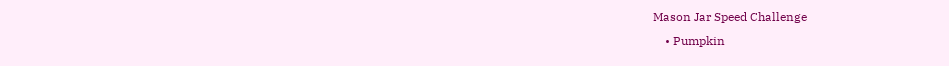Mason Jar Speed Challenge
    • Pumpkin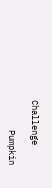Challenge

      Pumpkin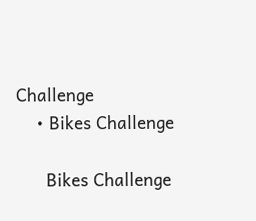Challenge
    • Bikes Challenge

      Bikes Challenge